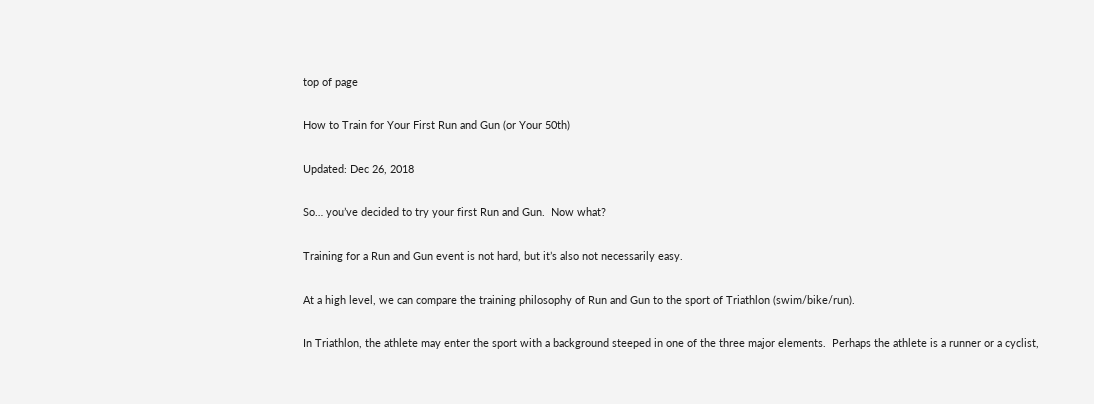top of page

How to Train for Your First Run and Gun (or Your 50th)

Updated: Dec 26, 2018

So… you’ve decided to try your first Run and Gun.  Now what?

Training for a Run and Gun event is not hard, but it’s also not necessarily easy.

At a high level, we can compare the training philosophy of Run and Gun to the sport of Triathlon (swim/bike/run).

In Triathlon, the athlete may enter the sport with a background steeped in one of the three major elements.  Perhaps the athlete is a runner or a cyclist,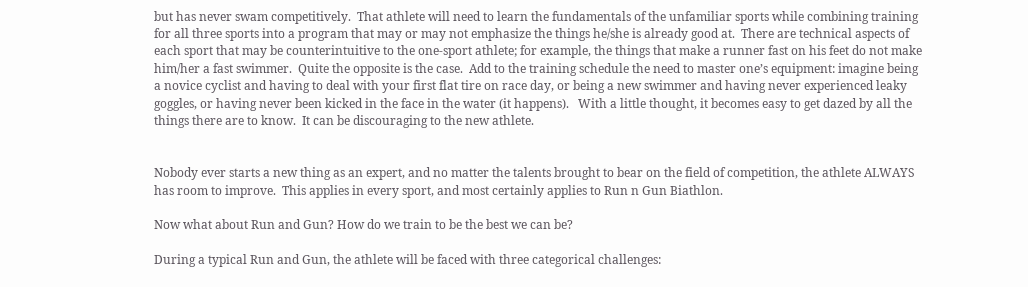but has never swam competitively.  That athlete will need to learn the fundamentals of the unfamiliar sports while combining training for all three sports into a program that may or may not emphasize the things he/she is already good at.  There are technical aspects of each sport that may be counterintuitive to the one-sport athlete; for example, the things that make a runner fast on his feet do not make him/her a fast swimmer.  Quite the opposite is the case.  Add to the training schedule the need to master one’s equipment: imagine being a novice cyclist and having to deal with your first flat tire on race day, or being a new swimmer and having never experienced leaky goggles, or having never been kicked in the face in the water (it happens).   With a little thought, it becomes easy to get dazed by all the things there are to know.  It can be discouraging to the new athlete.


Nobody ever starts a new thing as an expert, and no matter the talents brought to bear on the field of competition, the athlete ALWAYS has room to improve.  This applies in every sport, and most certainly applies to Run n Gun Biathlon.

Now what about Run and Gun? How do we train to be the best we can be?

During a typical Run and Gun, the athlete will be faced with three categorical challenges: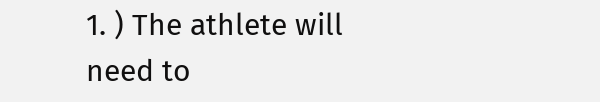1. ) The athlete will need to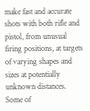make fast and accurate shots with both rifle and pistol, from unusual firing positions, at targets of varying shapes and sizes at potentially unknown distances.  Some of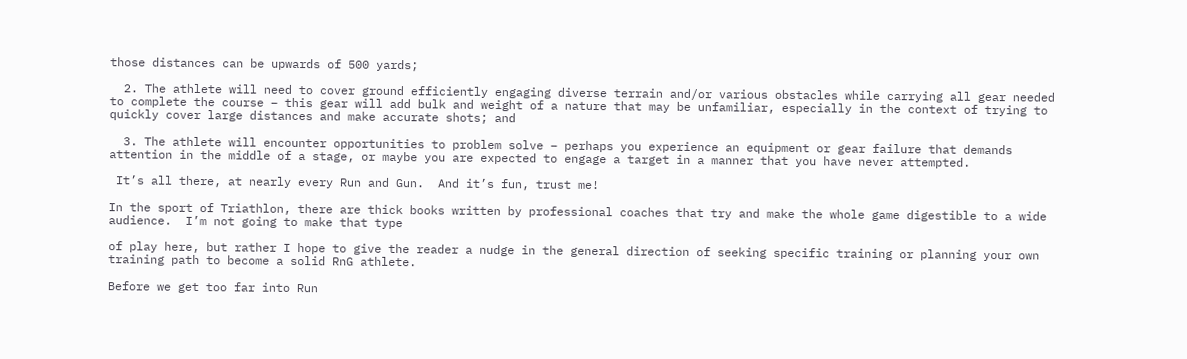those distances can be upwards of 500 yards;

  2. The athlete will need to cover ground efficiently engaging diverse terrain and/or various obstacles while carrying all gear needed to complete the course – this gear will add bulk and weight of a nature that may be unfamiliar, especially in the context of trying to quickly cover large distances and make accurate shots; and

  3. The athlete will encounter opportunities to problem solve – perhaps you experience an equipment or gear failure that demands attention in the middle of a stage, or maybe you are expected to engage a target in a manner that you have never attempted.

 It’s all there, at nearly every Run and Gun.  And it’s fun, trust me!

In the sport of Triathlon, there are thick books written by professional coaches that try and make the whole game digestible to a wide audience.  I’m not going to make that type

of play here, but rather I hope to give the reader a nudge in the general direction of seeking specific training or planning your own training path to become a solid RnG athlete.

Before we get too far into Run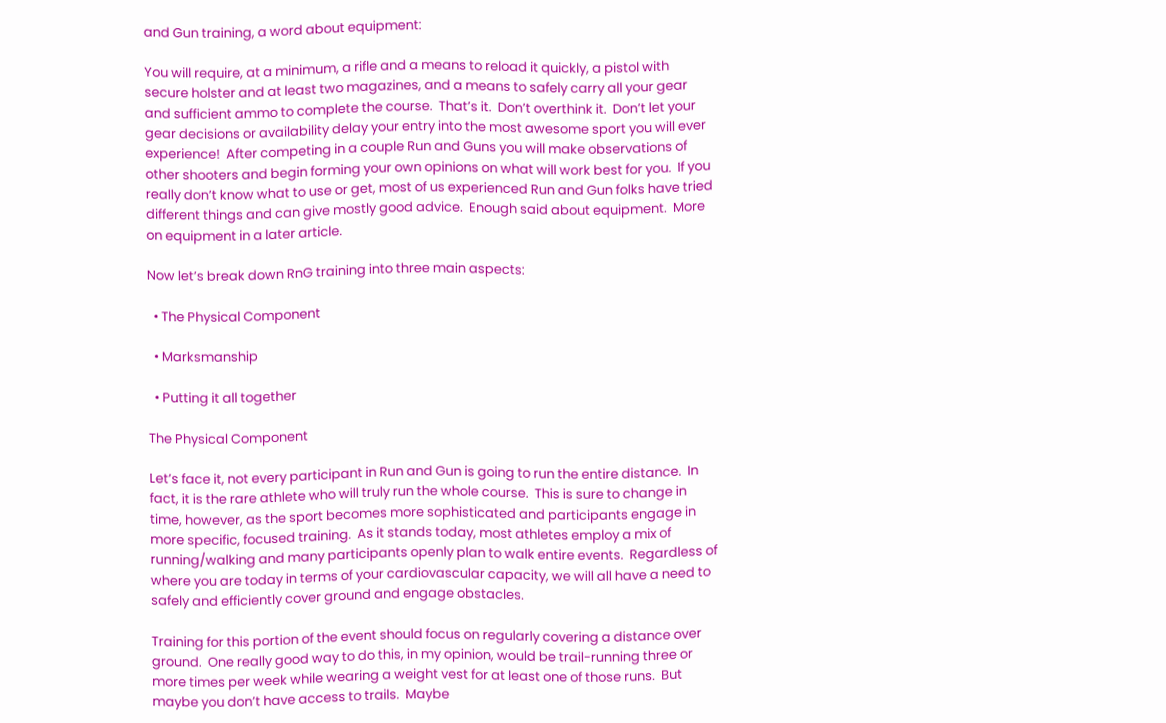and Gun training, a word about equipment:

You will require, at a minimum, a rifle and a means to reload it quickly, a pistol with secure holster and at least two magazines, and a means to safely carry all your gear and sufficient ammo to complete the course.  That’s it.  Don’t overthink it.  Don’t let your gear decisions or availability delay your entry into the most awesome sport you will ever experience!  After competing in a couple Run and Guns you will make observations of other shooters and begin forming your own opinions on what will work best for you.  If you really don’t know what to use or get, most of us experienced Run and Gun folks have tried different things and can give mostly good advice.  Enough said about equipment.  More on equipment in a later article.

Now let’s break down RnG training into three main aspects:

  • The Physical Component

  • Marksmanship

  • Putting it all together

The Physical Component

Let’s face it, not every participant in Run and Gun is going to run the entire distance.  In fact, it is the rare athlete who will truly run the whole course.  This is sure to change in time, however, as the sport becomes more sophisticated and participants engage in more specific, focused training.  As it stands today, most athletes employ a mix of running/walking and many participants openly plan to walk entire events.  Regardless of where you are today in terms of your cardiovascular capacity, we will all have a need to safely and efficiently cover ground and engage obstacles.

Training for this portion of the event should focus on regularly covering a distance over ground.  One really good way to do this, in my opinion, would be trail-running three or more times per week while wearing a weight vest for at least one of those runs.  But maybe you don’t have access to trails.  Maybe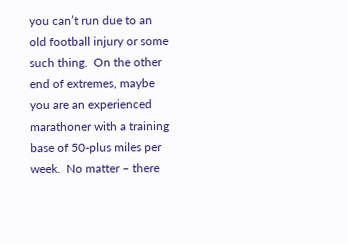you can’t run due to an old football injury or some such thing.  On the other end of extremes, maybe you are an experienced marathoner with a training base of 50-plus miles per week.  No matter – there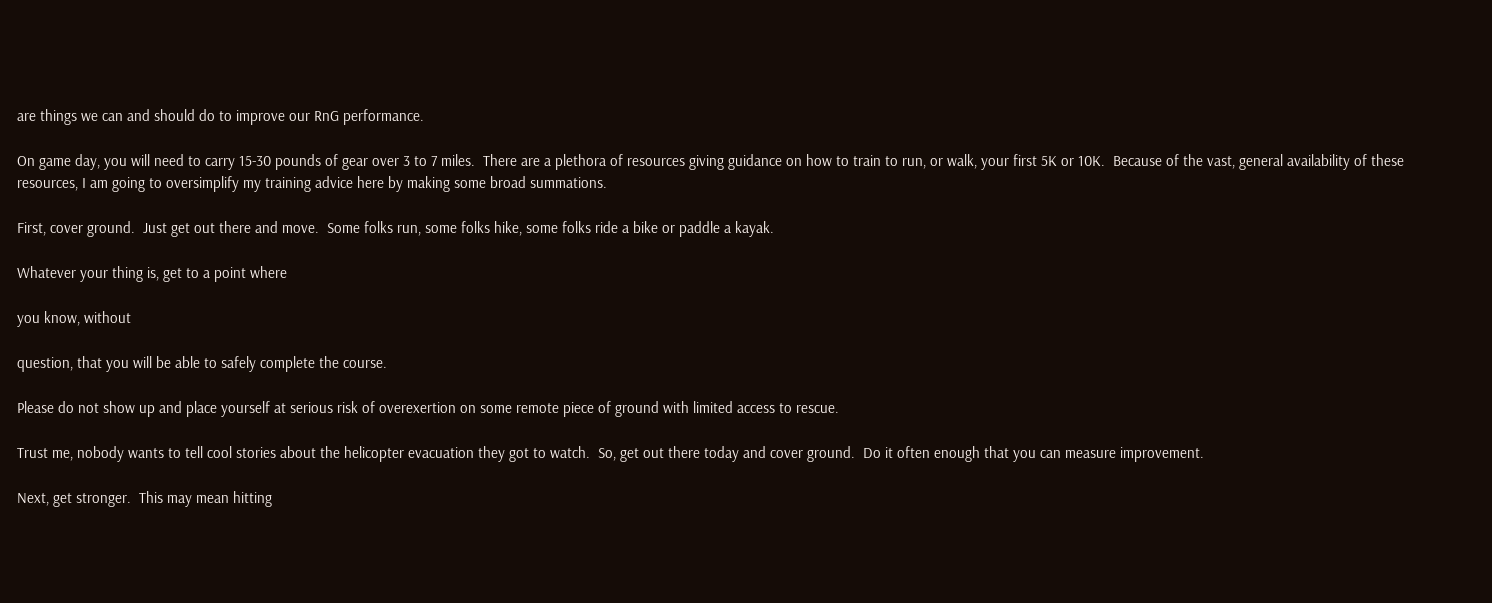are things we can and should do to improve our RnG performance.

On game day, you will need to carry 15-30 pounds of gear over 3 to 7 miles.  There are a plethora of resources giving guidance on how to train to run, or walk, your first 5K or 10K.  Because of the vast, general availability of these resources, I am going to oversimplify my training advice here by making some broad summations.

First, cover ground.  Just get out there and move.  Some folks run, some folks hike, some folks ride a bike or paddle a kayak.

Whatever your thing is, get to a point where

you know, without

question, that you will be able to safely complete the course.

Please do not show up and place yourself at serious risk of overexertion on some remote piece of ground with limited access to rescue.

Trust me, nobody wants to tell cool stories about the helicopter evacuation they got to watch.  So, get out there today and cover ground.  Do it often enough that you can measure improvement.

Next, get stronger.  This may mean hitting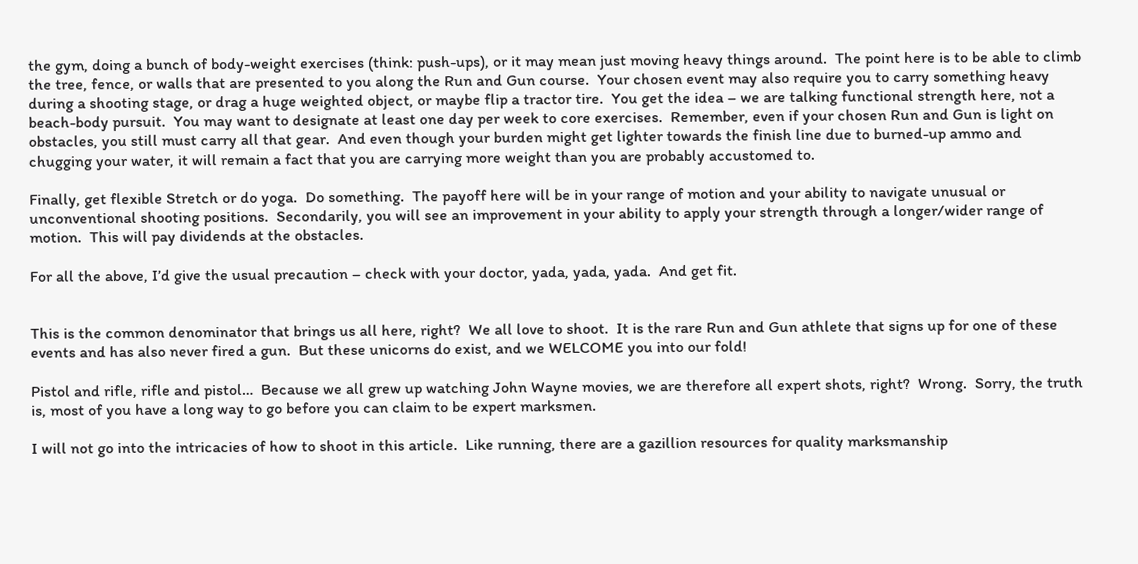the gym, doing a bunch of body-weight exercises (think: push-ups), or it may mean just moving heavy things around.  The point here is to be able to climb the tree, fence, or walls that are presented to you along the Run and Gun course.  Your chosen event may also require you to carry something heavy during a shooting stage, or drag a huge weighted object, or maybe flip a tractor tire.  You get the idea – we are talking functional strength here, not a beach-body pursuit.  You may want to designate at least one day per week to core exercises.  Remember, even if your chosen Run and Gun is light on obstacles, you still must carry all that gear.  And even though your burden might get lighter towards the finish line due to burned-up ammo and chugging your water, it will remain a fact that you are carrying more weight than you are probably accustomed to.

Finally, get flexible Stretch or do yoga.  Do something.  The payoff here will be in your range of motion and your ability to navigate unusual or unconventional shooting positions.  Secondarily, you will see an improvement in your ability to apply your strength through a longer/wider range of motion.  This will pay dividends at the obstacles.

For all the above, I’d give the usual precaution – check with your doctor, yada, yada, yada.  And get fit.


This is the common denominator that brings us all here, right?  We all love to shoot.  It is the rare Run and Gun athlete that signs up for one of these events and has also never fired a gun.  But these unicorns do exist, and we WELCOME you into our fold!

Pistol and rifle, rifle and pistol…  Because we all grew up watching John Wayne movies, we are therefore all expert shots, right?  Wrong.  Sorry, the truth is, most of you have a long way to go before you can claim to be expert marksmen.

I will not go into the intricacies of how to shoot in this article.  Like running, there are a gazillion resources for quality marksmanship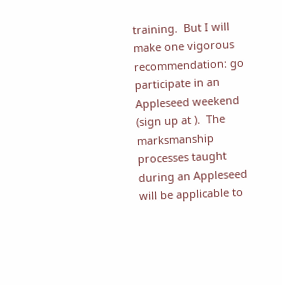training.  But I will make one vigorous recommendation: go participate in an Appleseed weekend (sign up at ).  The marksmanship processes taught during an Appleseed will be applicable to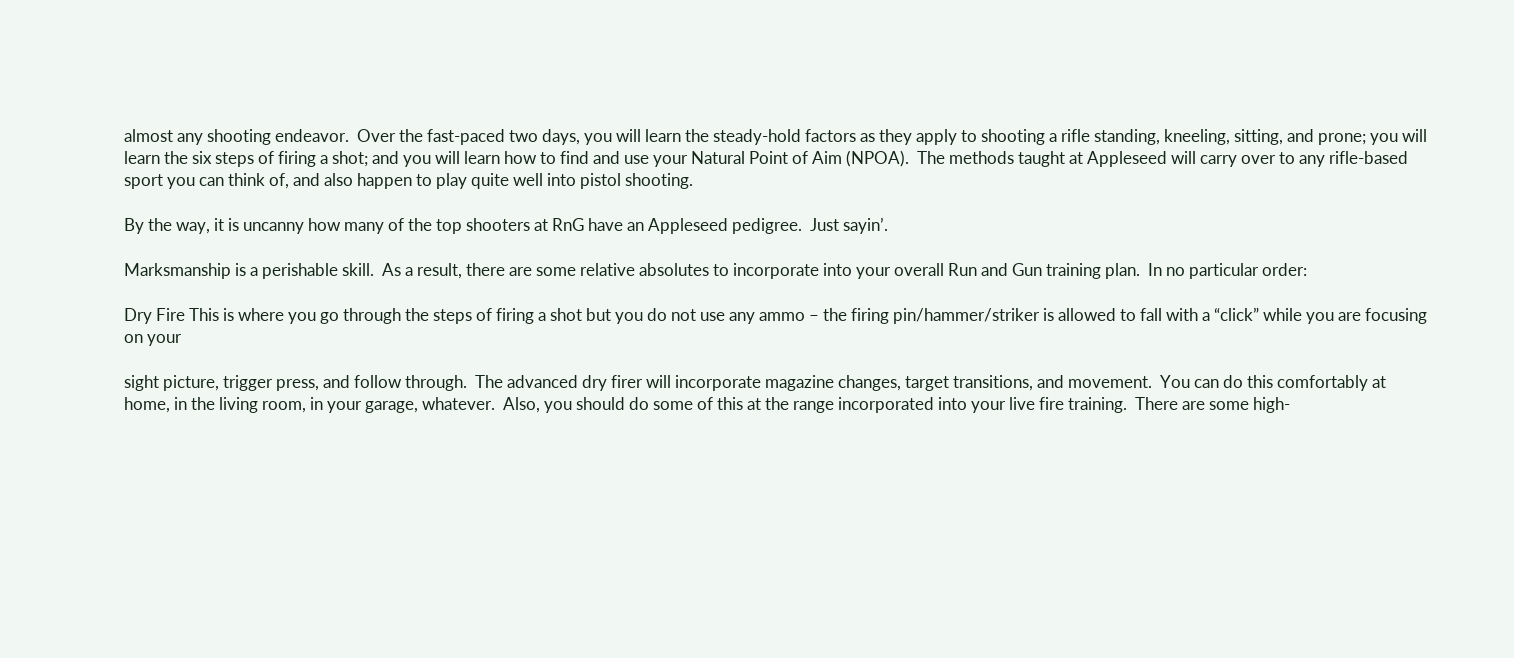almost any shooting endeavor.  Over the fast-paced two days, you will learn the steady-hold factors as they apply to shooting a rifle standing, kneeling, sitting, and prone; you will learn the six steps of firing a shot; and you will learn how to find and use your Natural Point of Aim (NPOA).  The methods taught at Appleseed will carry over to any rifle-based sport you can think of, and also happen to play quite well into pistol shooting.

By the way, it is uncanny how many of the top shooters at RnG have an Appleseed pedigree.  Just sayin’.

Marksmanship is a perishable skill.  As a result, there are some relative absolutes to incorporate into your overall Run and Gun training plan.  In no particular order:

Dry Fire This is where you go through the steps of firing a shot but you do not use any ammo – the firing pin/hammer/striker is allowed to fall with a “click” while you are focusing on your

sight picture, trigger press, and follow through.  The advanced dry firer will incorporate magazine changes, target transitions, and movement.  You can do this comfortably at home, in the living room, in your garage, whatever.  Also, you should do some of this at the range incorporated into your live fire training.  There are some high-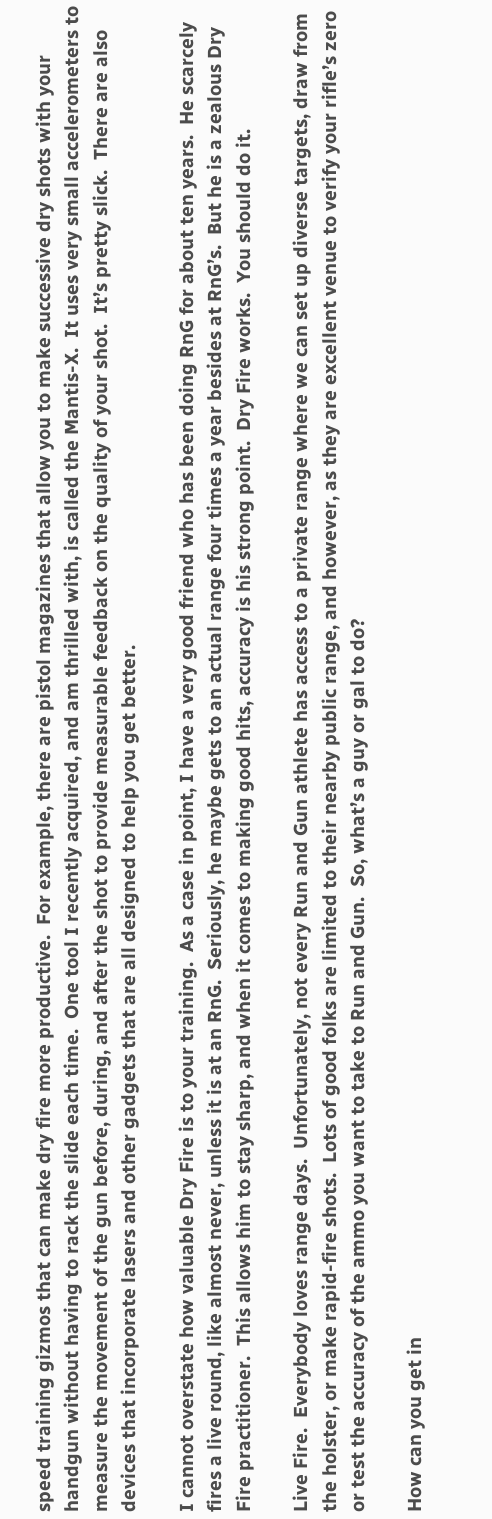speed training gizmos that can make dry fire more productive.  For example, there are pistol magazines that allow you to make successive dry shots with your handgun without having to rack the slide each time.  One tool I recently acquired, and am thrilled with, is called the Mantis-X.  It uses very small accelerometers to measure the movement of the gun before, during, and after the shot to provide measurable feedback on the quality of your shot.  It’s pretty slick.  There are also devices that incorporate lasers and other gadgets that are all designed to help you get better.

I cannot overstate how valuable Dry Fire is to your training.  As a case in point, I have a very good friend who has been doing RnG for about ten years.  He scarcely fires a live round, like almost never, unless it is at an RnG.  Seriously, he maybe gets to an actual range four times a year besides at RnG’s.  But he is a zealous Dry Fire practitioner.  This allows him to stay sharp, and when it comes to making good hits, accuracy is his strong point.  Dry Fire works.  You should do it.

Live Fire.  Everybody loves range days.  Unfortunately, not every Run and Gun athlete has access to a private range where we can set up diverse targets, draw from the holster, or make rapid-fire shots.  Lots of good folks are limited to their nearby public range, and however, as they are excellent venue to verify your rifle’s zero or test the accuracy of the ammo you want to take to Run and Gun.  So, what’s a guy or gal to do?

How can you get in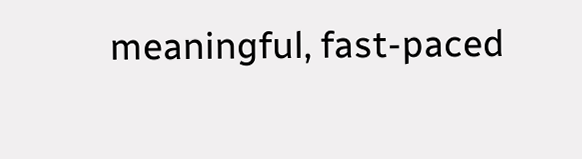meaningful, fast-paced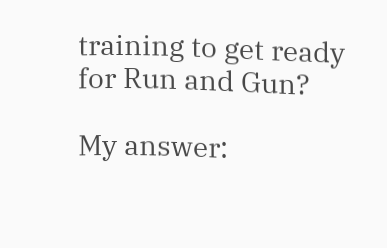training to get ready for Run and Gun?

My answer: